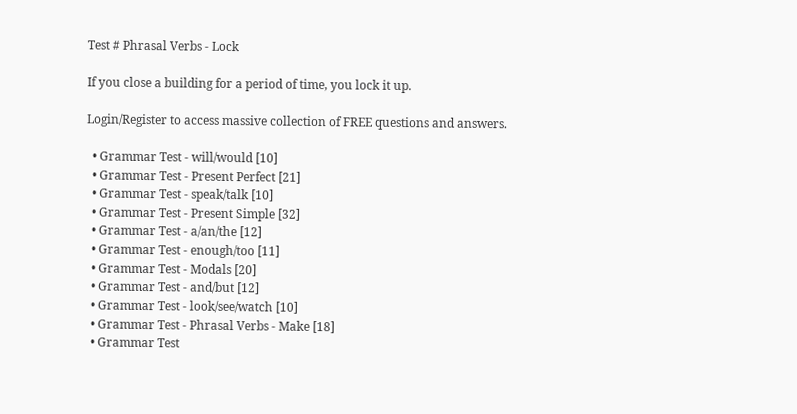Test # Phrasal Verbs - Lock

If you close a building for a period of time, you lock it up.

Login/Register to access massive collection of FREE questions and answers.

  • Grammar Test - will/would [10]
  • Grammar Test - Present Perfect [21]
  • Grammar Test - speak/talk [10]
  • Grammar Test - Present Simple [32]
  • Grammar Test - a/an/the [12]
  • Grammar Test - enough/too [11]
  • Grammar Test - Modals [20]
  • Grammar Test - and/but [12]
  • Grammar Test - look/see/watch [10]
  • Grammar Test - Phrasal Verbs - Make [18]
  • Grammar Test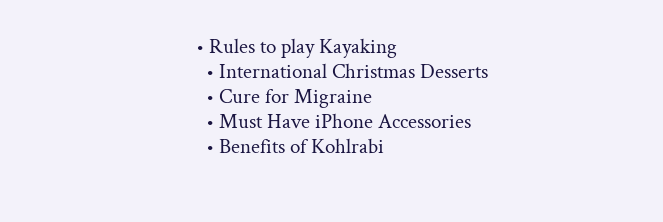• Rules to play Kayaking
  • International Christmas Desserts
  • Cure for Migraine
  • Must Have iPhone Accessories
  • Benefits of Kohlrabi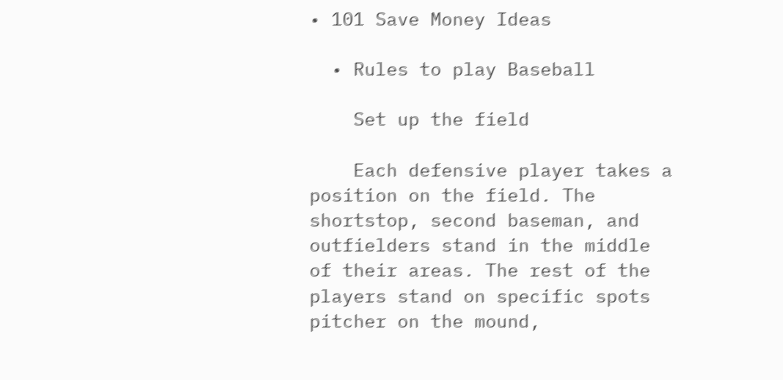• 101 Save Money Ideas

  • Rules to play Baseball

    Set up the field

    Each defensive player takes a position on the field. The shortstop, second baseman, and outfielders stand in the middle of their areas. The rest of the players stand on specific spots pitcher on the mound,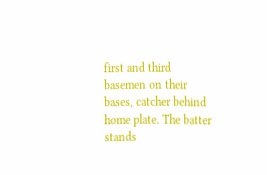first and third basemen on their bases, catcher behind home plate. The batter stands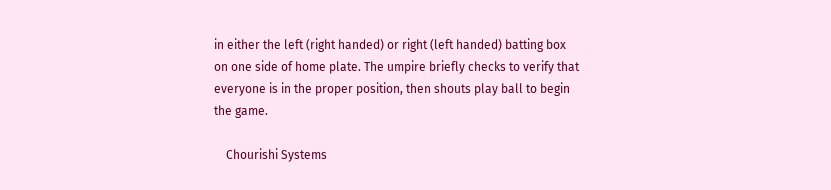in either the left (right handed) or right (left handed) batting box on one side of home plate. The umpire briefly checks to verify that everyone is in the proper position, then shouts play ball to begin the game.

    Chourishi Systems